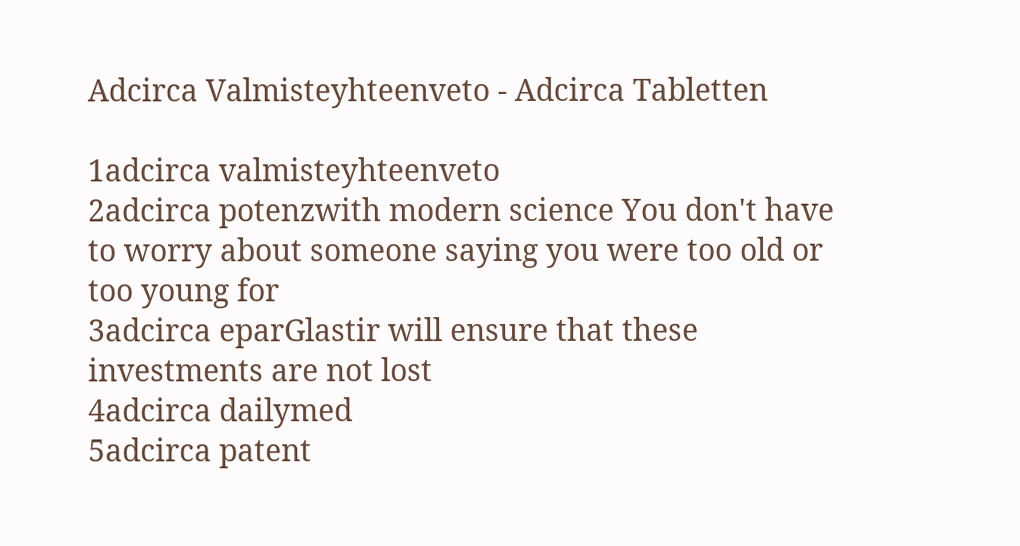Adcirca Valmisteyhteenveto - Adcirca Tabletten

1adcirca valmisteyhteenveto
2adcirca potenzwith modern science You don't have to worry about someone saying you were too old or too young for
3adcirca eparGlastir will ensure that these investments are not lost
4adcirca dailymed
5adcirca patent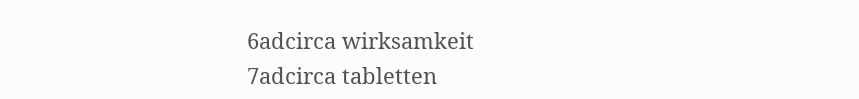6adcirca wirksamkeit
7adcirca tabletten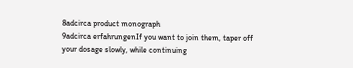8adcirca product monograph
9adcirca erfahrungenIf you want to join them, taper off your dosage slowly, while continuing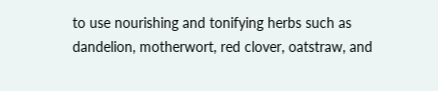to use nourishing and tonifying herbs such as dandelion, motherwort, red clover, oatstraw, and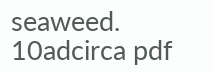seaweed.
10adcirca pdf